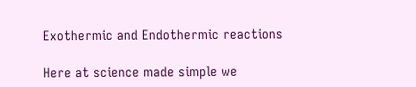Exothermic and Endothermic reactions

Here at science made simple we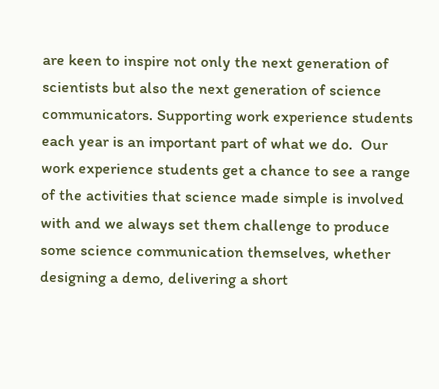are keen to inspire not only the next generation of scientists but also the next generation of science communicators. Supporting work experience students each year is an important part of what we do.  Our work experience students get a chance to see a range of the activities that science made simple is involved with and we always set them challenge to produce some science communication themselves, whether designing a demo, delivering a short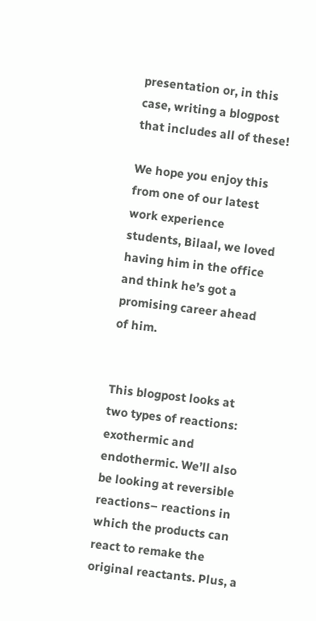presentation or, in this case, writing a blogpost that includes all of these!

We hope you enjoy this from one of our latest work experience students, Bilaal, we loved having him in the office and think he’s got a promising career ahead of him.


This blogpost looks at two types of reactions: exothermic and endothermic. We’ll also be looking at reversible reactions– reactions in which the products can react to remake the original reactants. Plus, a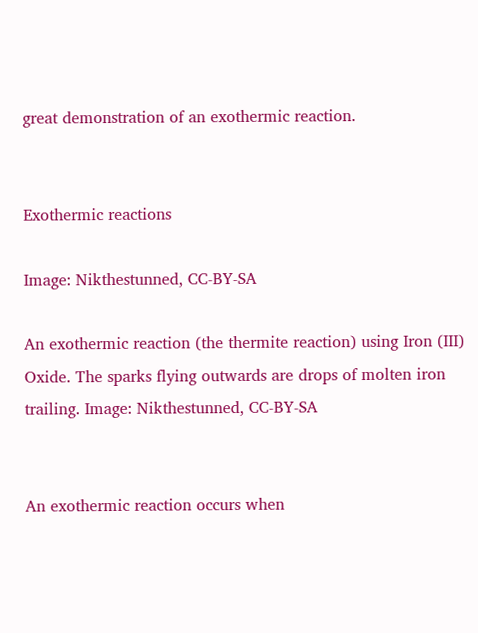great demonstration of an exothermic reaction.


Exothermic reactions

Image: Nikthestunned, CC-BY-SA

An exothermic reaction (the thermite reaction) using Iron (III) Oxide. The sparks flying outwards are drops of molten iron trailing. Image: Nikthestunned, CC-BY-SA


An exothermic reaction occurs when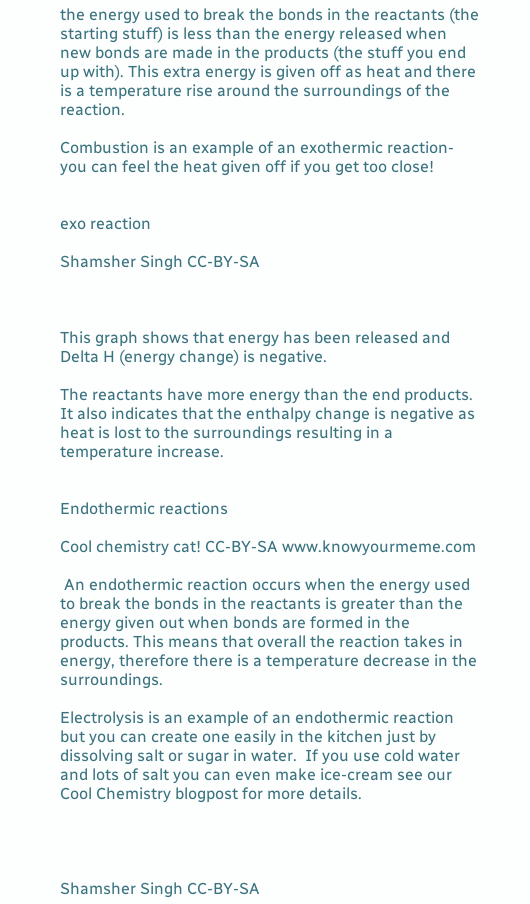the energy used to break the bonds in the reactants (the starting stuff) is less than the energy released when new bonds are made in the products (the stuff you end up with). This extra energy is given off as heat and there is a temperature rise around the surroundings of the reaction.

Combustion is an example of an exothermic reaction- you can feel the heat given off if you get too close!


exo reaction

Shamsher Singh CC-BY-SA



This graph shows that energy has been released and Delta H (energy change) is negative.

The reactants have more energy than the end products. It also indicates that the enthalpy change is negative as heat is lost to the surroundings resulting in a temperature increase.


Endothermic reactions

Cool chemistry cat! CC-BY-SA www.knowyourmeme.com

 An endothermic reaction occurs when the energy used to break the bonds in the reactants is greater than the energy given out when bonds are formed in the products. This means that overall the reaction takes in energy, therefore there is a temperature decrease in the surroundings.

Electrolysis is an example of an endothermic reaction but you can create one easily in the kitchen just by dissolving salt or sugar in water.  If you use cold water and lots of salt you can even make ice-cream see our Cool Chemistry blogpost for more details.




Shamsher Singh CC-BY-SA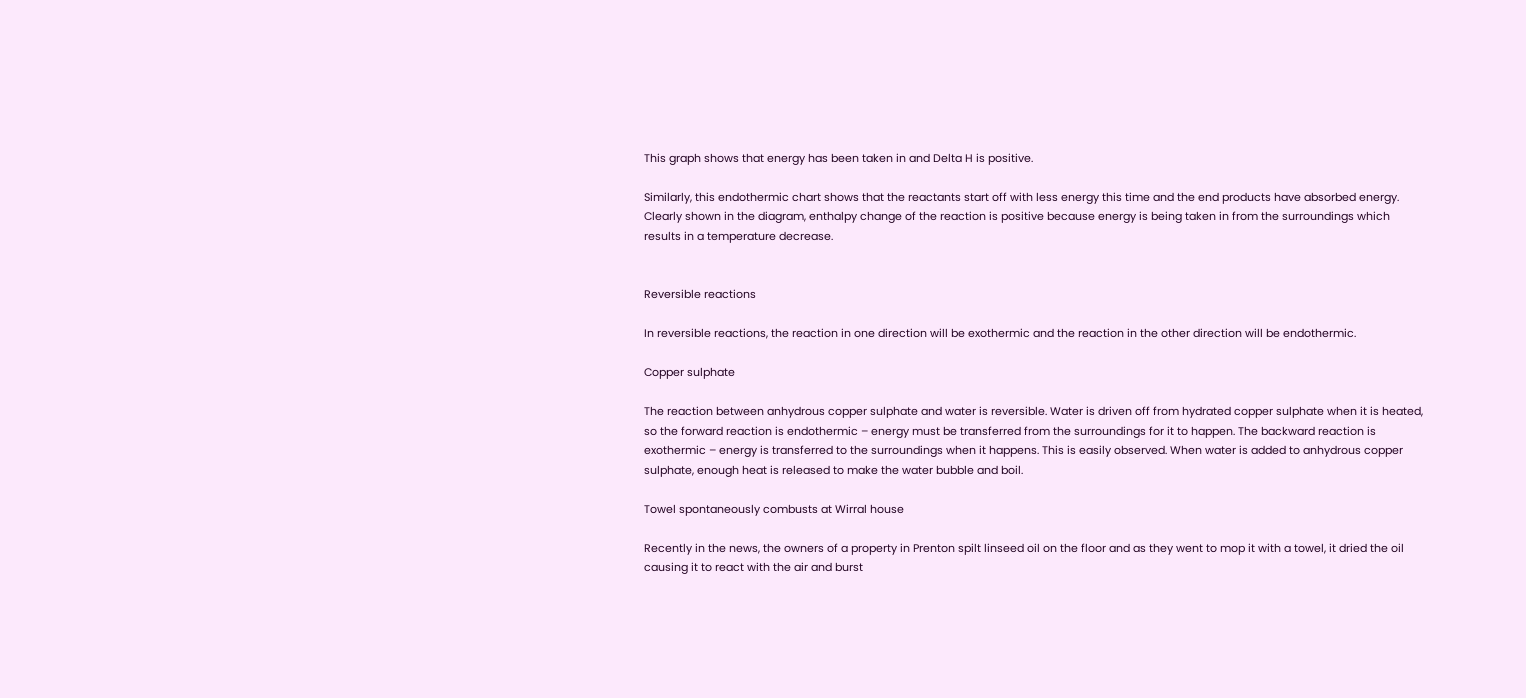This graph shows that energy has been taken in and Delta H is positive.

Similarly, this endothermic chart shows that the reactants start off with less energy this time and the end products have absorbed energy. Clearly shown in the diagram, enthalpy change of the reaction is positive because energy is being taken in from the surroundings which results in a temperature decrease.


Reversible reactions

In reversible reactions, the reaction in one direction will be exothermic and the reaction in the other direction will be endothermic.

Copper sulphate

The reaction between anhydrous copper sulphate and water is reversible. Water is driven off from hydrated copper sulphate when it is heated, so the forward reaction is endothermic – energy must be transferred from the surroundings for it to happen. The backward reaction is exothermic – energy is transferred to the surroundings when it happens. This is easily observed. When water is added to anhydrous copper sulphate, enough heat is released to make the water bubble and boil.

Towel spontaneously combusts at Wirral house

Recently in the news, the owners of a property in Prenton spilt linseed oil on the floor and as they went to mop it with a towel, it dried the oil causing it to react with the air and burst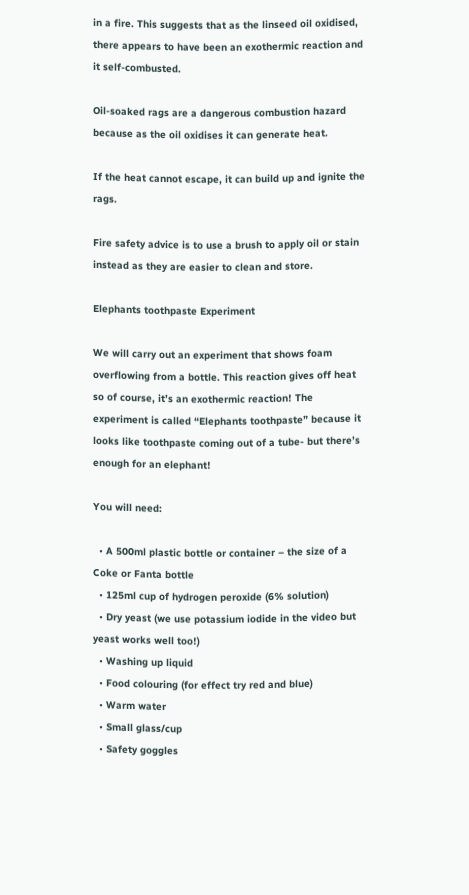in a fire. This suggests that as the linseed oil oxidised, there appears to have been an exothermic reaction and it self-combusted.

Oil-soaked rags are a dangerous combustion hazard because as the oil oxidises it can generate heat.

If the heat cannot escape, it can build up and ignite the rags.

Fire safety advice is to use a brush to apply oil or stain instead as they are easier to clean and store.

Elephants toothpaste Experiment

We will carry out an experiment that shows foam overflowing from a bottle. This reaction gives off heat so of course, it’s an exothermic reaction! The experiment is called “Elephants toothpaste” because it looks like toothpaste coming out of a tube- but there’s enough for an elephant!

You will need:

  • A 500ml plastic bottle or container – the size of a Coke or Fanta bottle
  • 125ml cup of hydrogen peroxide (6% solution)
  • Dry yeast (we use potassium iodide in the video but yeast works well too!)
  • Washing up liquid
  • Food colouring (for effect try red and blue)
  • Warm water
  • Small glass/cup
  • Safety goggles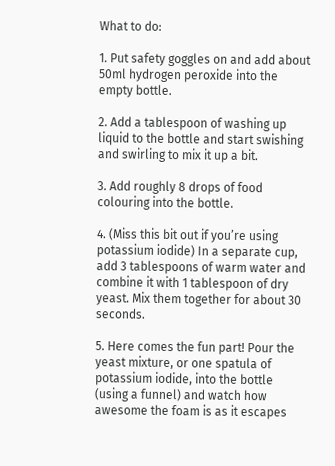What to do:

1. Put safety goggles on and add about 50ml hydrogen peroxide into the empty bottle.

2. Add a tablespoon of washing up liquid to the bottle and start swishing and swirling to mix it up a bit.

3. Add roughly 8 drops of food colouring into the bottle.

4. (Miss this bit out if you’re using potassium iodide) In a separate cup, add 3 tablespoons of warm water and combine it with 1 tablespoon of dry yeast. Mix them together for about 30 seconds.

5. Here comes the fun part! Pour the yeast mixture, or one spatula of potassium iodide, into the bottle (using a funnel) and watch how awesome the foam is as it escapes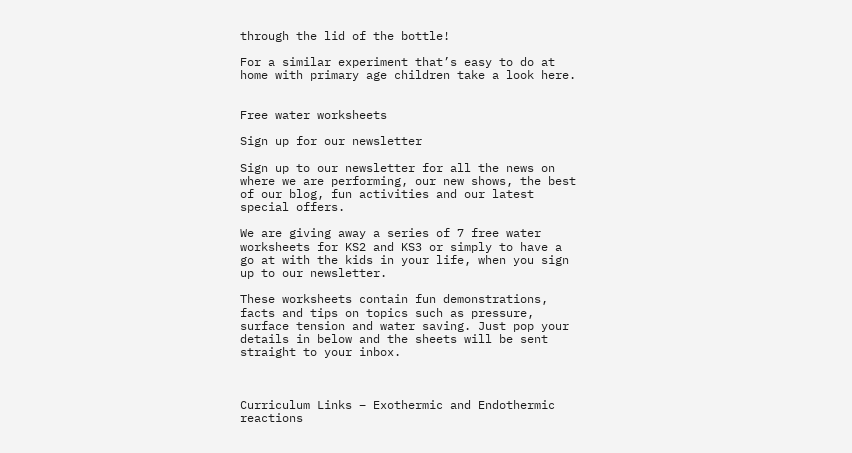through the lid of the bottle!

For a similar experiment that’s easy to do at home with primary age children take a look here.


Free water worksheets

Sign up for our newsletter

Sign up to our newsletter for all the news on where we are performing, our new shows, the best of our blog, fun activities and our latest special offers.

We are giving away a series of 7 free water worksheets for KS2 and KS3 or simply to have a go at with the kids in your life, when you sign up to our newsletter.

These worksheets contain fun demonstrations, facts and tips on topics such as pressure, surface tension and water saving. Just pop your details in below and the sheets will be sent straight to your inbox.



Curriculum Links – Exothermic and Endothermic reactions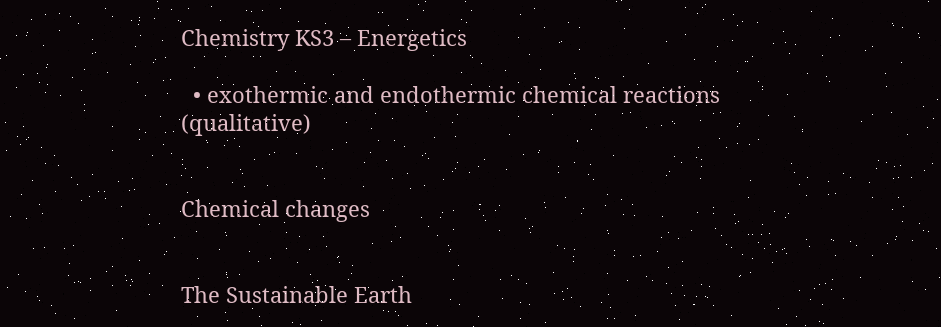Chemistry KS3 – Energetics

  • exothermic and endothermic chemical reactions (qualitative)


Chemical changes


The Sustainable Earth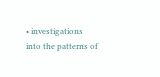• investigations into the patterns of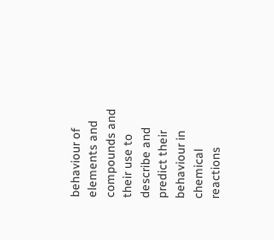behaviour of elements and compounds and their use to describe and predict their behaviour in chemical reactions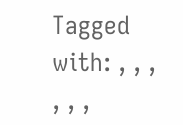Tagged with: , , , , , ,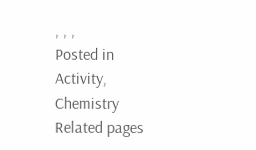, , ,
Posted in Activity, Chemistry
Related pages